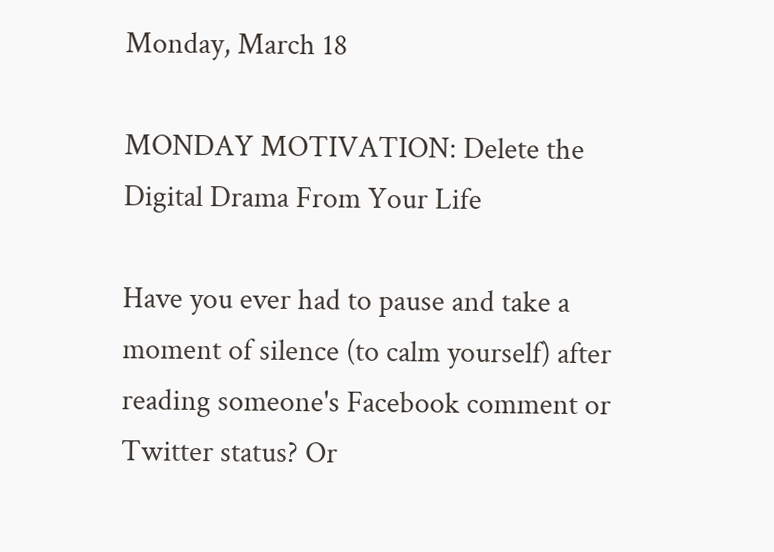Monday, March 18

MONDAY MOTIVATION: Delete the Digital Drama From Your Life

Have you ever had to pause and take a moment of silence (to calm yourself) after reading someone's Facebook comment or Twitter status? Or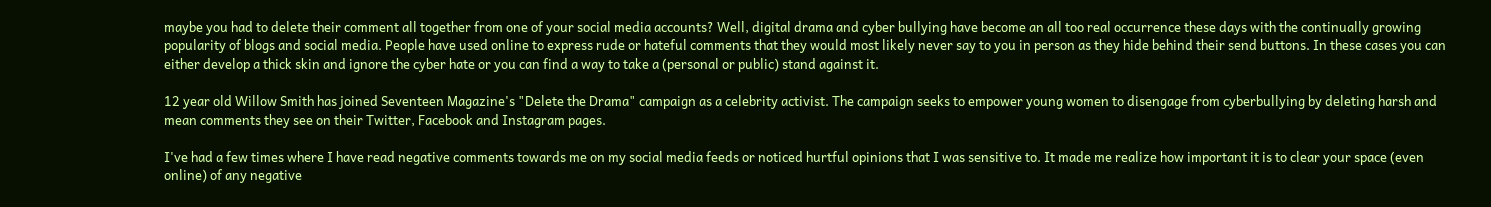maybe you had to delete their comment all together from one of your social media accounts? Well, digital drama and cyber bullying have become an all too real occurrence these days with the continually growing popularity of blogs and social media. People have used online to express rude or hateful comments that they would most likely never say to you in person as they hide behind their send buttons. In these cases you can either develop a thick skin and ignore the cyber hate or you can find a way to take a (personal or public) stand against it.

12 year old Willow Smith has joined Seventeen Magazine's "Delete the Drama" campaign as a celebrity activist. The campaign seeks to empower young women to disengage from cyberbullying by deleting harsh and mean comments they see on their Twitter, Facebook and Instagram pages.

I've had a few times where I have read negative comments towards me on my social media feeds or noticed hurtful opinions that I was sensitive to. It made me realize how important it is to clear your space (even online) of any negative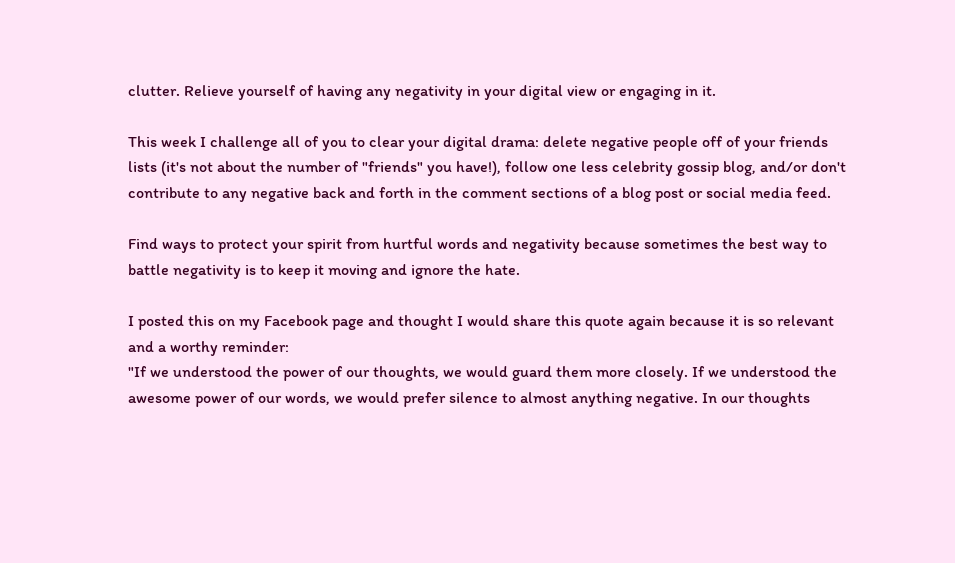clutter. Relieve yourself of having any negativity in your digital view or engaging in it.

This week I challenge all of you to clear your digital drama: delete negative people off of your friends lists (it's not about the number of "friends" you have!), follow one less celebrity gossip blog, and/or don't contribute to any negative back and forth in the comment sections of a blog post or social media feed.

Find ways to protect your spirit from hurtful words and negativity because sometimes the best way to battle negativity is to keep it moving and ignore the hate.

I posted this on my Facebook page and thought I would share this quote again because it is so relevant and a worthy reminder:
"If we understood the power of our thoughts, we would guard them more closely. If we understood the awesome power of our words, we would prefer silence to almost anything negative. In our thoughts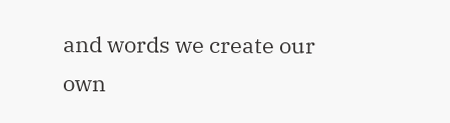and words we create our own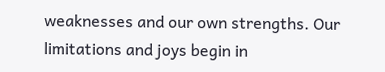weaknesses and our own strengths. Our limitations and joys begin in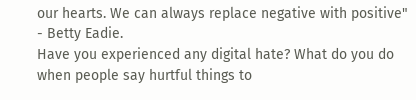our hearts. We can always replace negative with positive"
- Betty Eadie.
Have you experienced any digital hate? What do you do when people say hurtful things to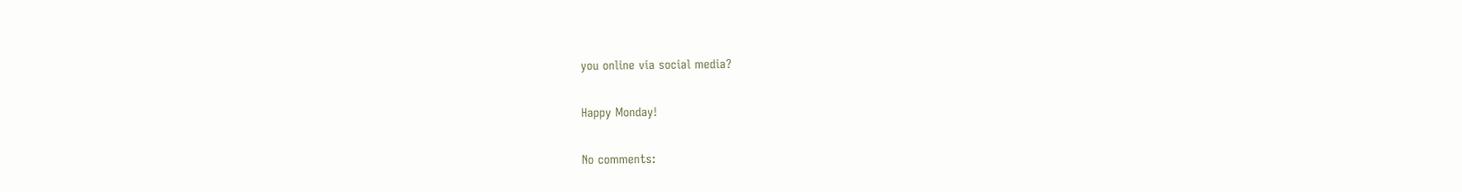you online via social media?

Happy Monday!

No comments: